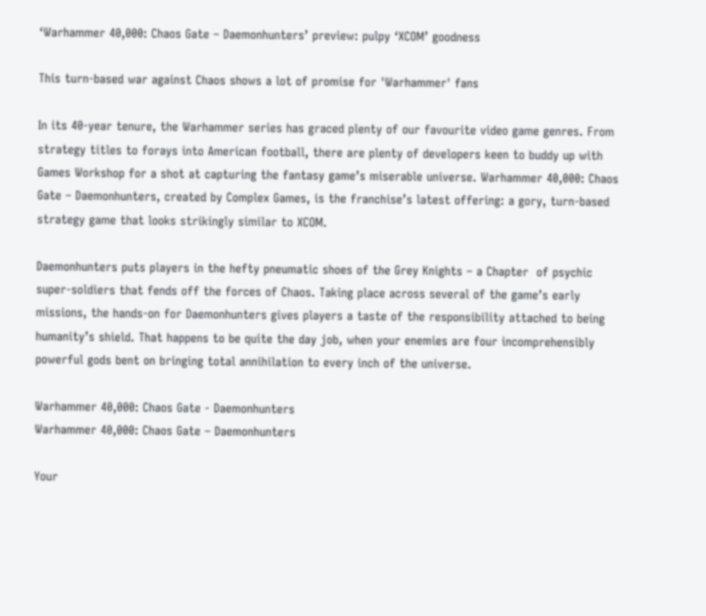‘Warhammer 40,000: Chaos Gate – Daemonhunters’ preview: pulpy ‘XCOM’ goodness

This turn-based war against Chaos shows a lot of promise for 'Warhammer' fans

In its 40-year tenure, the Warhammer series has graced plenty of our favourite video game genres. From strategy titles to forays into American football, there are plenty of developers keen to buddy up with Games Workshop for a shot at capturing the fantasy game’s miserable universe. Warhammer 40,000: Chaos Gate – Daemonhunters, created by Complex Games, is the franchise’s latest offering: a gory, turn-based strategy game that looks strikingly similar to XCOM.

Daemonhunters puts players in the hefty pneumatic shoes of the Grey Knights – a Chapter  of psychic super-soldiers that fends off the forces of Chaos. Taking place across several of the game’s early missions, the hands-on for Daemonhunters gives players a taste of the responsibility attached to being humanity’s shield. That happens to be quite the day job, when your enemies are four incomprehensibly powerful gods bent on bringing total annihilation to every inch of the universe.

Warhammer 40,000: Chaos Gate - Daemonhunters
Warhammer 40,000: Chaos Gate – Daemonhunters

Your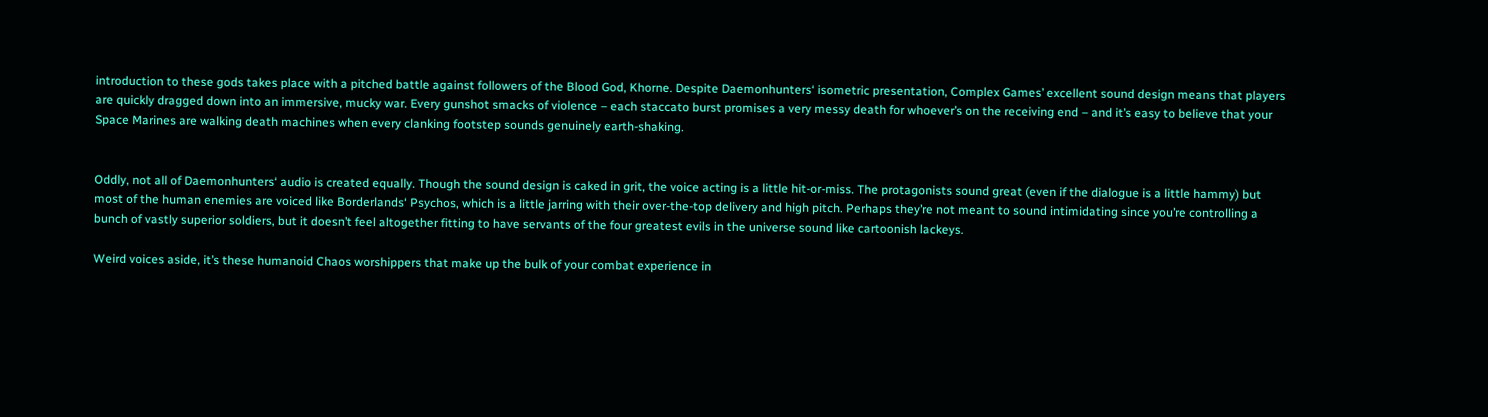introduction to these gods takes place with a pitched battle against followers of the Blood God, Khorne. Despite Daemonhunters‘ isometric presentation, Complex Games’ excellent sound design means that players are quickly dragged down into an immersive, mucky war. Every gunshot smacks of violence – each staccato burst promises a very messy death for whoever’s on the receiving end – and it’s easy to believe that your Space Marines are walking death machines when every clanking footstep sounds genuinely earth-shaking.


Oddly, not all of Daemonhunters‘ audio is created equally. Though the sound design is caked in grit, the voice acting is a little hit-or-miss. The protagonists sound great (even if the dialogue is a little hammy) but most of the human enemies are voiced like Borderlands‘ Psychos, which is a little jarring with their over-the-top delivery and high pitch. Perhaps they’re not meant to sound intimidating since you’re controlling a bunch of vastly superior soldiers, but it doesn’t feel altogether fitting to have servants of the four greatest evils in the universe sound like cartoonish lackeys.

Weird voices aside, it’s these humanoid Chaos worshippers that make up the bulk of your combat experience in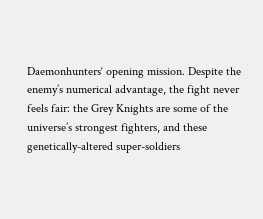Daemonhunters‘ opening mission. Despite the enemy’s numerical advantage, the fight never feels fair: the Grey Knights are some of the universe’s strongest fighters, and these genetically-altered super-soldiers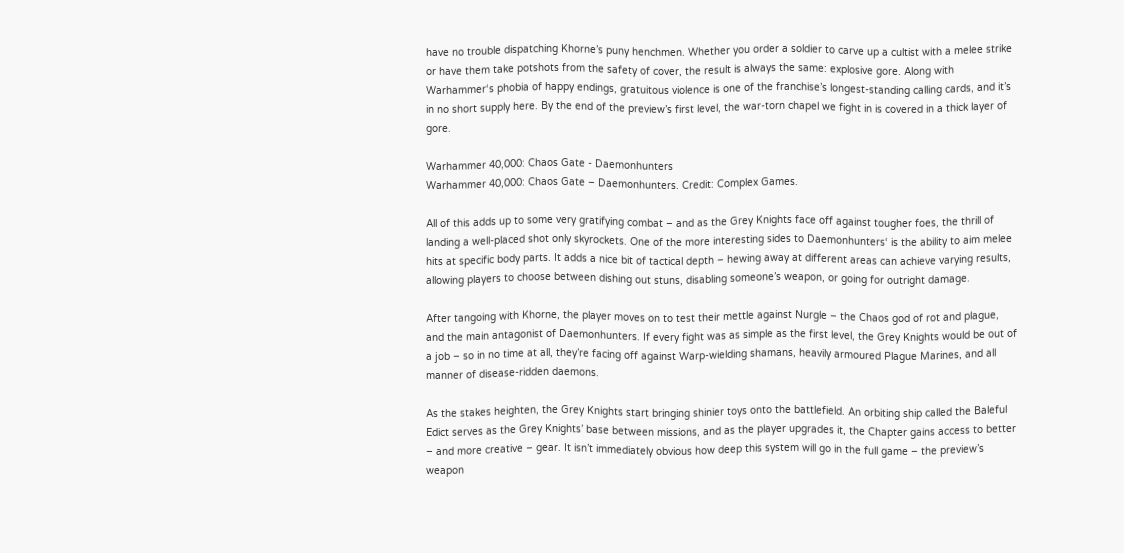have no trouble dispatching Khorne’s puny henchmen. Whether you order a soldier to carve up a cultist with a melee strike or have them take potshots from the safety of cover, the result is always the same: explosive gore. Along with Warhammer‘s phobia of happy endings, gratuitous violence is one of the franchise’s longest-standing calling cards, and it’s in no short supply here. By the end of the preview’s first level, the war-torn chapel we fight in is covered in a thick layer of gore.

Warhammer 40,000: Chaos Gate - Daemonhunters
Warhammer 40,000: Chaos Gate – Daemonhunters. Credit: Complex Games.

All of this adds up to some very gratifying combat – and as the Grey Knights face off against tougher foes, the thrill of landing a well-placed shot only skyrockets. One of the more interesting sides to Daemonhunters‘ is the ability to aim melee hits at specific body parts. It adds a nice bit of tactical depth – hewing away at different areas can achieve varying results, allowing players to choose between dishing out stuns, disabling someone’s weapon, or going for outright damage.

After tangoing with Khorne, the player moves on to test their mettle against Nurgle – the Chaos god of rot and plague, and the main antagonist of Daemonhunters. If every fight was as simple as the first level, the Grey Knights would be out of a job – so in no time at all, they’re facing off against Warp-wielding shamans, heavily armoured Plague Marines, and all manner of disease-ridden daemons.

As the stakes heighten, the Grey Knights start bringing shinier toys onto the battlefield. An orbiting ship called the Baleful Edict serves as the Grey Knights’ base between missions, and as the player upgrades it, the Chapter gains access to better – and more creative – gear. It isn’t immediately obvious how deep this system will go in the full game – the preview’s weapon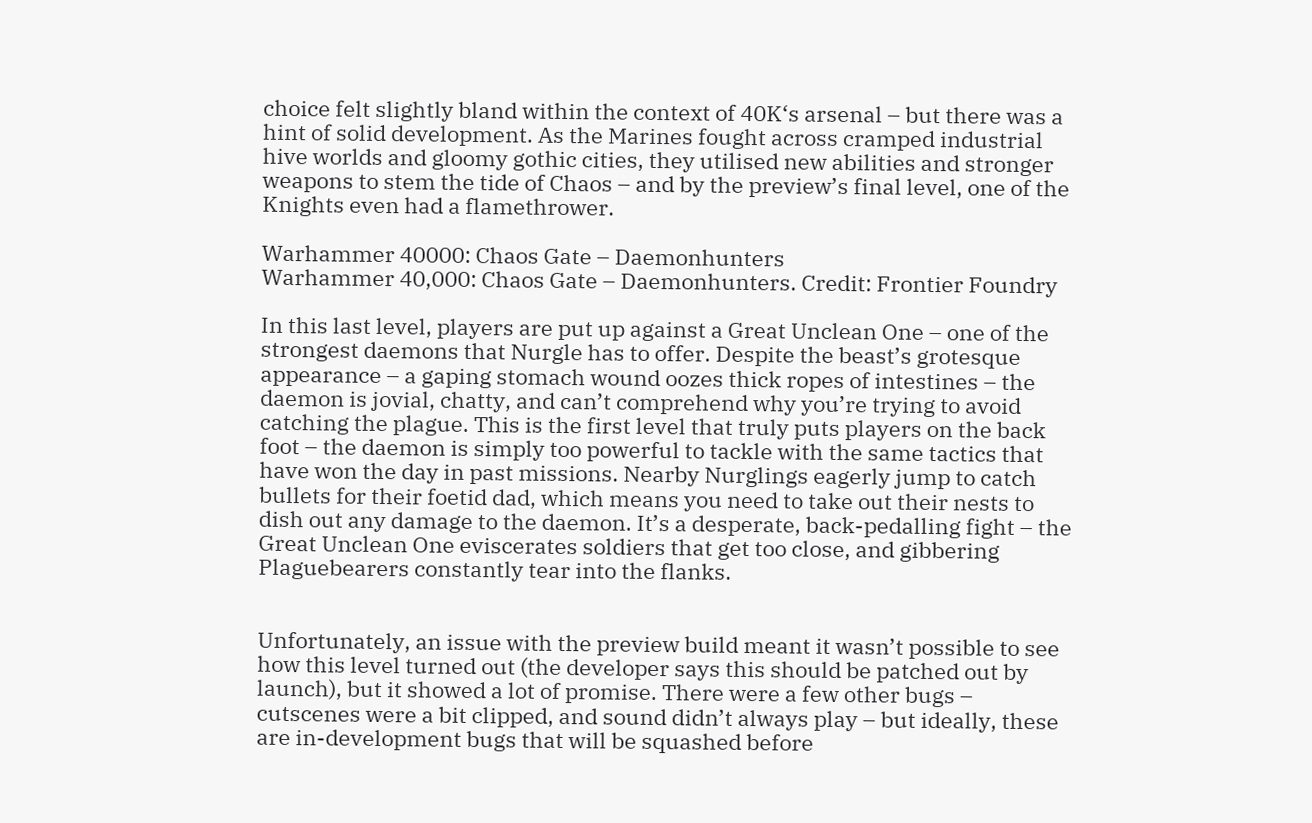choice felt slightly bland within the context of 40K‘s arsenal – but there was a hint of solid development. As the Marines fought across cramped industrial hive worlds and gloomy gothic cities, they utilised new abilities and stronger weapons to stem the tide of Chaos – and by the preview’s final level, one of the Knights even had a flamethrower.

Warhammer 40000: Chaos Gate – Daemonhunters
Warhammer 40,000: Chaos Gate – Daemonhunters. Credit: Frontier Foundry

In this last level, players are put up against a Great Unclean One – one of the strongest daemons that Nurgle has to offer. Despite the beast’s grotesque appearance – a gaping stomach wound oozes thick ropes of intestines – the daemon is jovial, chatty, and can’t comprehend why you’re trying to avoid catching the plague. This is the first level that truly puts players on the back foot – the daemon is simply too powerful to tackle with the same tactics that have won the day in past missions. Nearby Nurglings eagerly jump to catch bullets for their foetid dad, which means you need to take out their nests to dish out any damage to the daemon. It’s a desperate, back-pedalling fight – the Great Unclean One eviscerates soldiers that get too close, and gibbering Plaguebearers constantly tear into the flanks.


Unfortunately, an issue with the preview build meant it wasn’t possible to see how this level turned out (the developer says this should be patched out by launch), but it showed a lot of promise. There were a few other bugs – cutscenes were a bit clipped, and sound didn’t always play – but ideally, these are in-development bugs that will be squashed before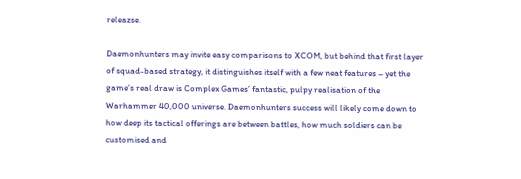releazse.

Daemonhunters may invite easy comparisons to XCOM, but behind that first layer of squad-based strategy, it distinguishes itself with a few neat features – yet the game’s real draw is Complex Games’ fantastic, pulpy realisation of the Warhammer 40,000 universe. Daemonhunters success will likely come down to how deep its tactical offerings are between battles, how much soldiers can be customised and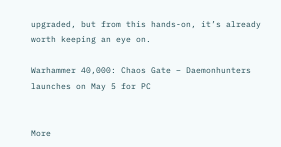upgraded, but from this hands-on, it’s already worth keeping an eye on.

Warhammer 40,000: Chaos Gate – Daemonhunters launches on May 5 for PC


More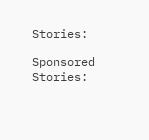Stories:

Sponsored Stories: